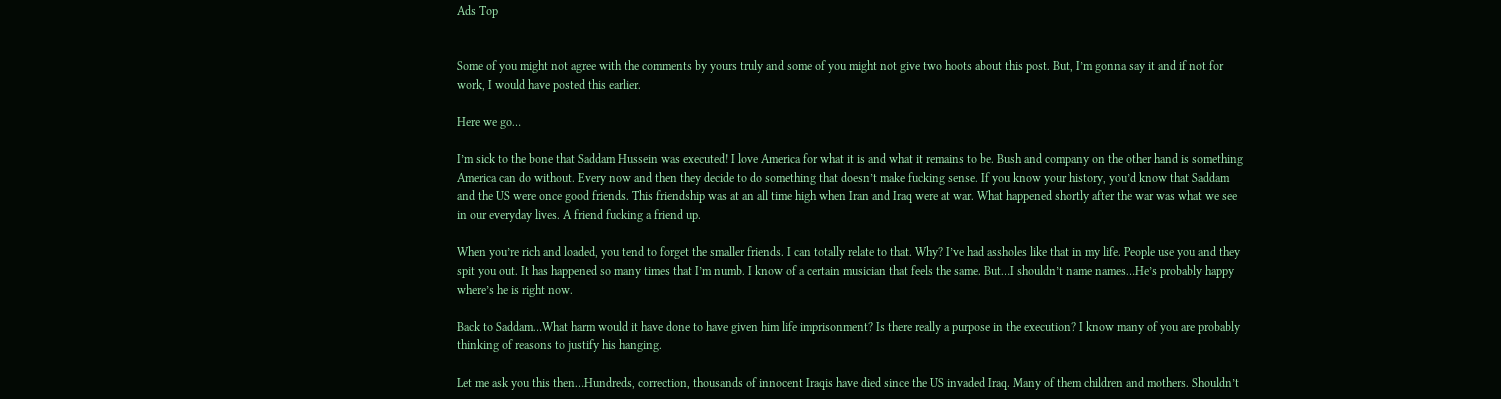Ads Top


Some of you might not agree with the comments by yours truly and some of you might not give two hoots about this post. But, I’m gonna say it and if not for work, I would have posted this earlier.

Here we go…

I’m sick to the bone that Saddam Hussein was executed! I love America for what it is and what it remains to be. Bush and company on the other hand is something America can do without. Every now and then they decide to do something that doesn’t make fucking sense. If you know your history, you’d know that Saddam and the US were once good friends. This friendship was at an all time high when Iran and Iraq were at war. What happened shortly after the war was what we see in our everyday lives. A friend fucking a friend up.

When you’re rich and loaded, you tend to forget the smaller friends. I can totally relate to that. Why? I’ve had assholes like that in my life. People use you and they spit you out. It has happened so many times that I’m numb. I know of a certain musician that feels the same. But…I shouldn’t name names…He’s probably happy where’s he is right now.

Back to Saddam…What harm would it have done to have given him life imprisonment? Is there really a purpose in the execution? I know many of you are probably thinking of reasons to justify his hanging.

Let me ask you this then…Hundreds, correction, thousands of innocent Iraqis have died since the US invaded Iraq. Many of them children and mothers. Shouldn’t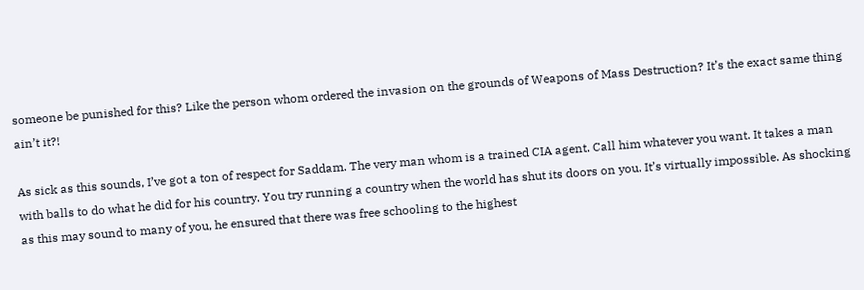someone be punished for this? Like the person whom ordered the invasion on the grounds of Weapons of Mass Destruction? It’s the exact same thing ain’t it?!

As sick as this sounds, I’ve got a ton of respect for Saddam. The very man whom is a trained CIA agent. Call him whatever you want. It takes a man with balls to do what he did for his country. You try running a country when the world has shut its doors on you. It’s virtually impossible. As shocking as this may sound to many of you, he ensured that there was free schooling to the highest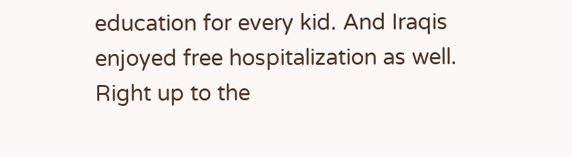education for every kid. And Iraqis enjoyed free hospitalization as well. Right up to the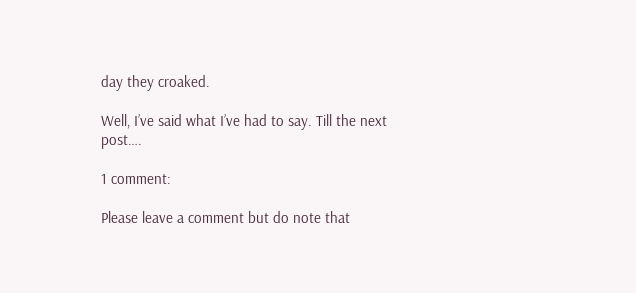day they croaked.

Well, I’ve said what I’ve had to say. Till the next post….

1 comment:

Please leave a comment but do note that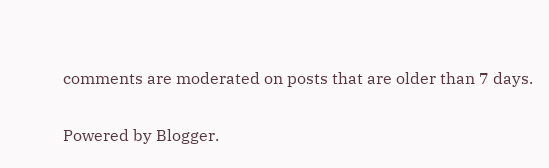comments are moderated on posts that are older than 7 days.

Powered by Blogger.